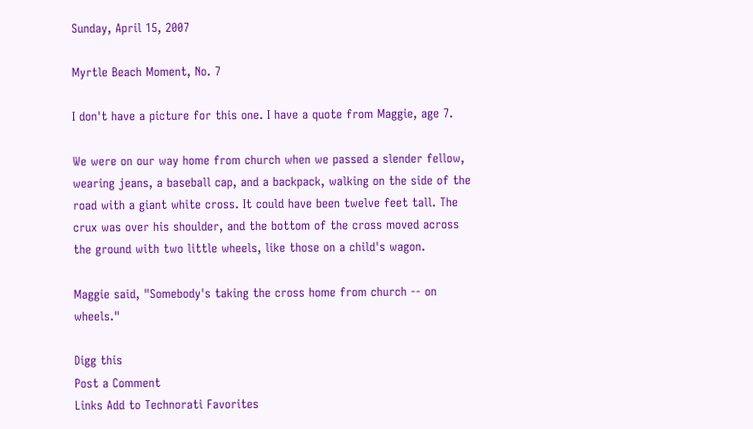Sunday, April 15, 2007

Myrtle Beach Moment, No. 7

I don't have a picture for this one. I have a quote from Maggie, age 7.

We were on our way home from church when we passed a slender fellow, wearing jeans, a baseball cap, and a backpack, walking on the side of the road with a giant white cross. It could have been twelve feet tall. The crux was over his shoulder, and the bottom of the cross moved across the ground with two little wheels, like those on a child's wagon.

Maggie said, "Somebody's taking the cross home from church -- on wheels."

Digg this
Post a Comment
Links Add to Technorati Favorites